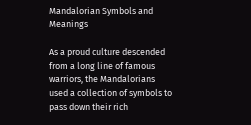Mandalorian Symbols and Meanings

As a proud culture descended from a long line of famous warriors, the Mandalorians used a collection of symbols to pass down their rich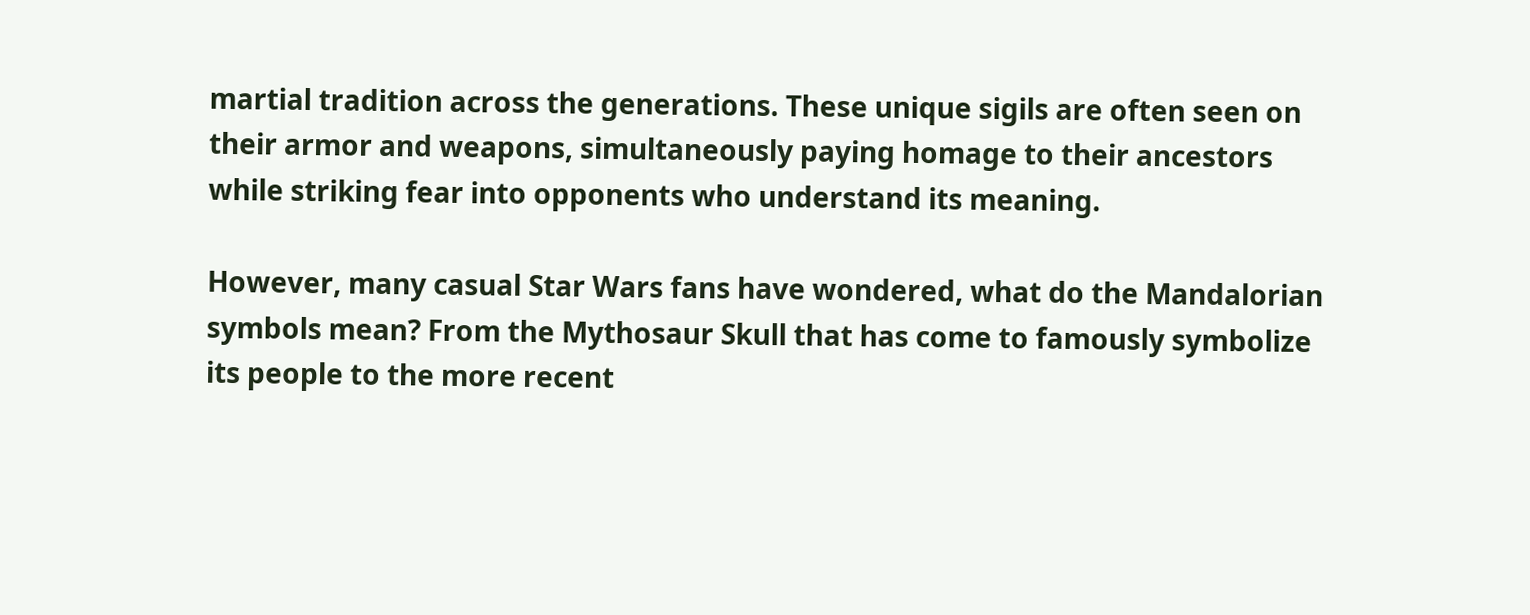martial tradition across the generations. These unique sigils are often seen on their armor and weapons, simultaneously paying homage to their ancestors while striking fear into opponents who understand its meaning.

However, many casual Star Wars fans have wondered, what do the Mandalorian symbols mean? From the Mythosaur Skull that has come to famously symbolize its people to the more recent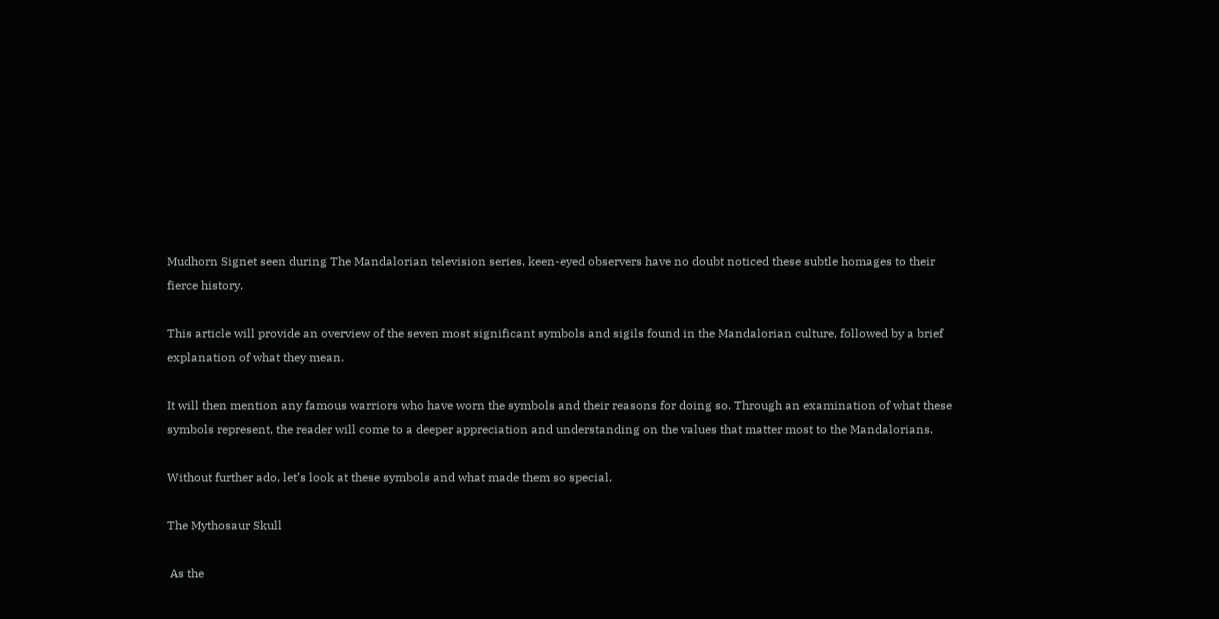Mudhorn Signet seen during The Mandalorian television series, keen-eyed observers have no doubt noticed these subtle homages to their fierce history.

This article will provide an overview of the seven most significant symbols and sigils found in the Mandalorian culture, followed by a brief explanation of what they mean.

It will then mention any famous warriors who have worn the symbols and their reasons for doing so. Through an examination of what these symbols represent, the reader will come to a deeper appreciation and understanding on the values that matter most to the Mandalorians.

Without further ado, let’s look at these symbols and what made them so special.

The Mythosaur Skull

 As the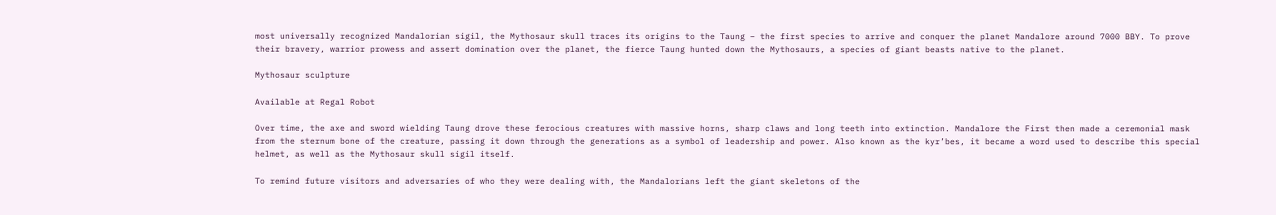most universally recognized Mandalorian sigil, the Mythosaur skull traces its origins to the Taung – the first species to arrive and conquer the planet Mandalore around 7000 BBY. To prove their bravery, warrior prowess and assert domination over the planet, the fierce Taung hunted down the Mythosaurs, a species of giant beasts native to the planet.

Mythosaur sculpture

Available at Regal Robot

Over time, the axe and sword wielding Taung drove these ferocious creatures with massive horns, sharp claws and long teeth into extinction. Mandalore the First then made a ceremonial mask from the sternum bone of the creature, passing it down through the generations as a symbol of leadership and power. Also known as the kyr’bes, it became a word used to describe this special helmet, as well as the Mythosaur skull sigil itself.

To remind future visitors and adversaries of who they were dealing with, the Mandalorians left the giant skeletons of the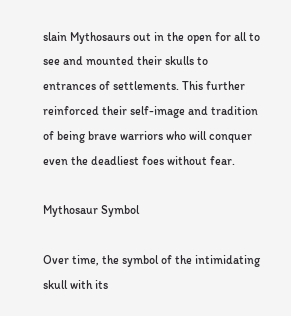slain Mythosaurs out in the open for all to see and mounted their skulls to entrances of settlements. This further reinforced their self-image and tradition of being brave warriors who will conquer even the deadliest foes without fear.

Mythosaur Symbol

Over time, the symbol of the intimidating skull with its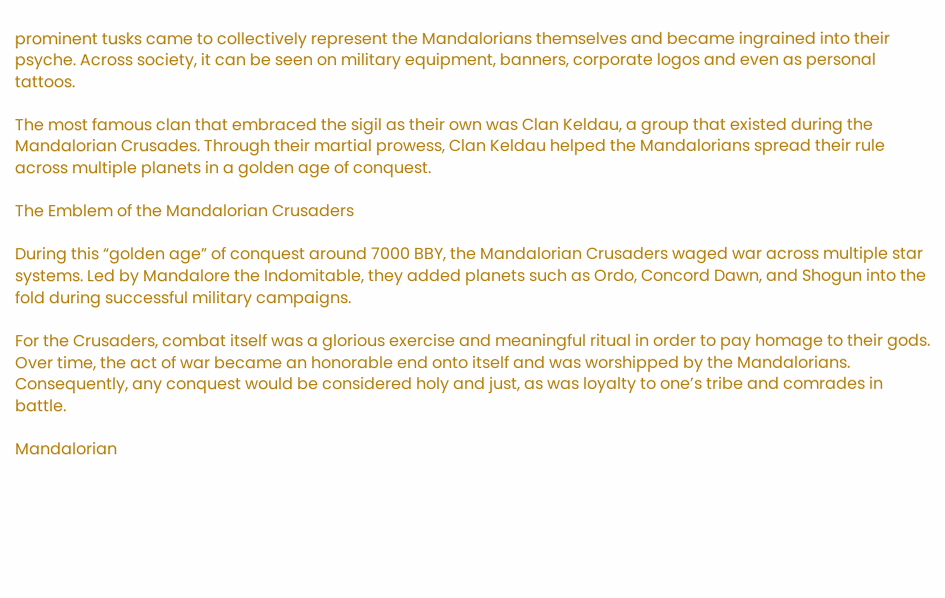prominent tusks came to collectively represent the Mandalorians themselves and became ingrained into their psyche. Across society, it can be seen on military equipment, banners, corporate logos and even as personal tattoos.

The most famous clan that embraced the sigil as their own was Clan Keldau, a group that existed during the Mandalorian Crusades. Through their martial prowess, Clan Keldau helped the Mandalorians spread their rule across multiple planets in a golden age of conquest.

The Emblem of the Mandalorian Crusaders

During this “golden age” of conquest around 7000 BBY, the Mandalorian Crusaders waged war across multiple star systems. Led by Mandalore the Indomitable, they added planets such as Ordo, Concord Dawn, and Shogun into the fold during successful military campaigns.

For the Crusaders, combat itself was a glorious exercise and meaningful ritual in order to pay homage to their gods. Over time, the act of war became an honorable end onto itself and was worshipped by the Mandalorians. Consequently, any conquest would be considered holy and just, as was loyalty to one’s tribe and comrades in battle.

Mandalorian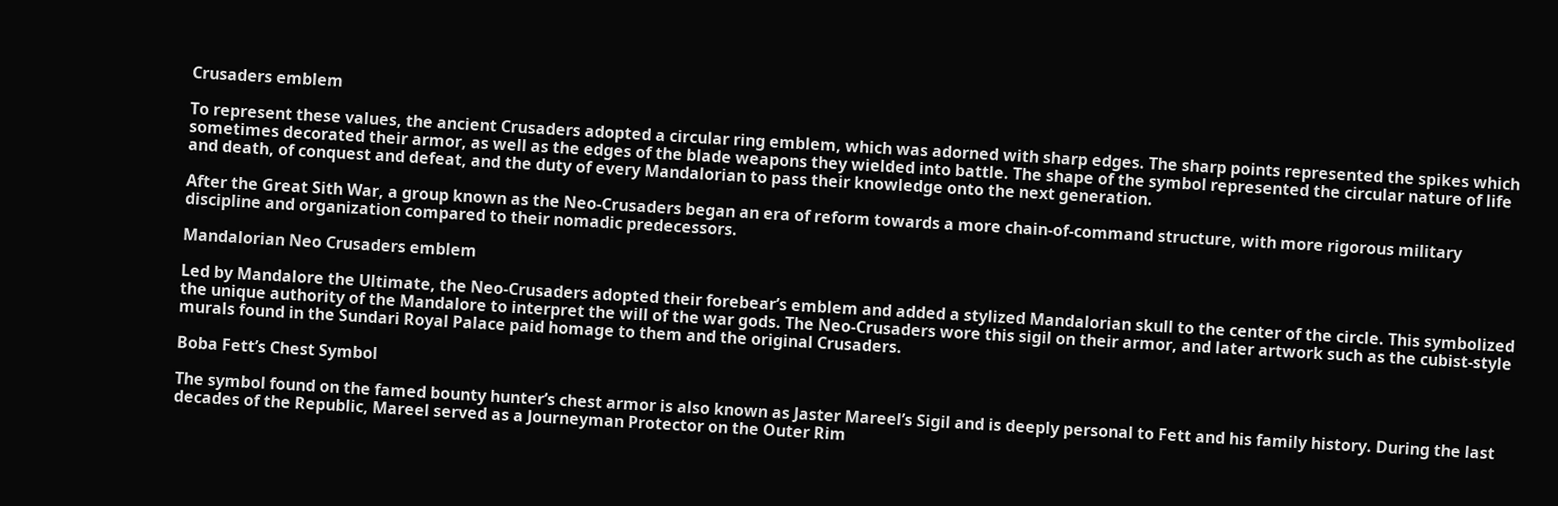Crusaders emblem

To represent these values, the ancient Crusaders adopted a circular ring emblem, which was adorned with sharp edges. The sharp points represented the spikes which sometimes decorated their armor, as well as the edges of the blade weapons they wielded into battle. The shape of the symbol represented the circular nature of life and death, of conquest and defeat, and the duty of every Mandalorian to pass their knowledge onto the next generation.

After the Great Sith War, a group known as the Neo-Crusaders began an era of reform towards a more chain-of-command structure, with more rigorous military discipline and organization compared to their nomadic predecessors.

Mandalorian Neo Crusaders emblem

Led by Mandalore the Ultimate, the Neo-Crusaders adopted their forebear’s emblem and added a stylized Mandalorian skull to the center of the circle. This symbolized the unique authority of the Mandalore to interpret the will of the war gods. The Neo-Crusaders wore this sigil on their armor, and later artwork such as the cubist-style murals found in the Sundari Royal Palace paid homage to them and the original Crusaders.

Boba Fett’s Chest Symbol

The symbol found on the famed bounty hunter’s chest armor is also known as Jaster Mareel’s Sigil and is deeply personal to Fett and his family history. During the last decades of the Republic, Mareel served as a Journeyman Protector on the Outer Rim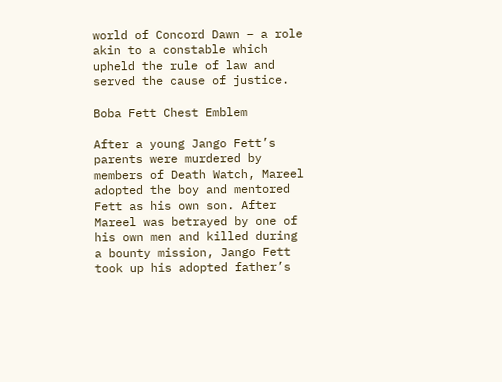world of Concord Dawn – a role akin to a constable which upheld the rule of law and served the cause of justice.

Boba Fett Chest Emblem

After a young Jango Fett’s parents were murdered by members of Death Watch, Mareel adopted the boy and mentored Fett as his own son. After Mareel was betrayed by one of his own men and killed during a bounty mission, Jango Fett took up his adopted father’s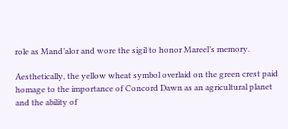role as Mand’alor and wore the sigil to honor Mareel’s memory.

Aesthetically, the yellow wheat symbol overlaid on the green crest paid homage to the importance of Concord Dawn as an agricultural planet and the ability of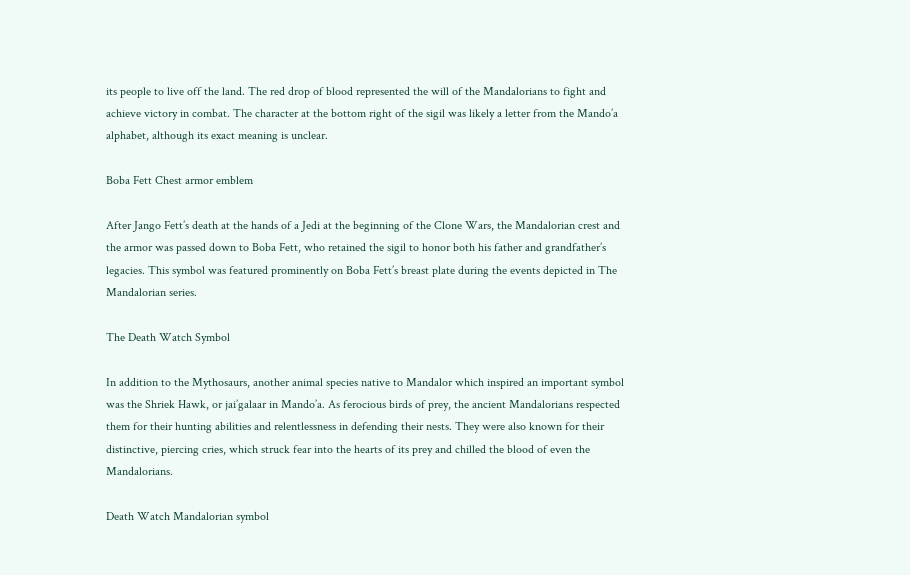its people to live off the land. The red drop of blood represented the will of the Mandalorians to fight and achieve victory in combat. The character at the bottom right of the sigil was likely a letter from the Mando’a alphabet, although its exact meaning is unclear.

Boba Fett Chest armor emblem

After Jango Fett’s death at the hands of a Jedi at the beginning of the Clone Wars, the Mandalorian crest and the armor was passed down to Boba Fett, who retained the sigil to honor both his father and grandfather’s legacies. This symbol was featured prominently on Boba Fett’s breast plate during the events depicted in The Mandalorian series.

The Death Watch Symbol

In addition to the Mythosaurs, another animal species native to Mandalor which inspired an important symbol was the Shriek Hawk, or jai’galaar in Mando’a. As ferocious birds of prey, the ancient Mandalorians respected them for their hunting abilities and relentlessness in defending their nests. They were also known for their distinctive, piercing cries, which struck fear into the hearts of its prey and chilled the blood of even the Mandalorians.

Death Watch Mandalorian symbol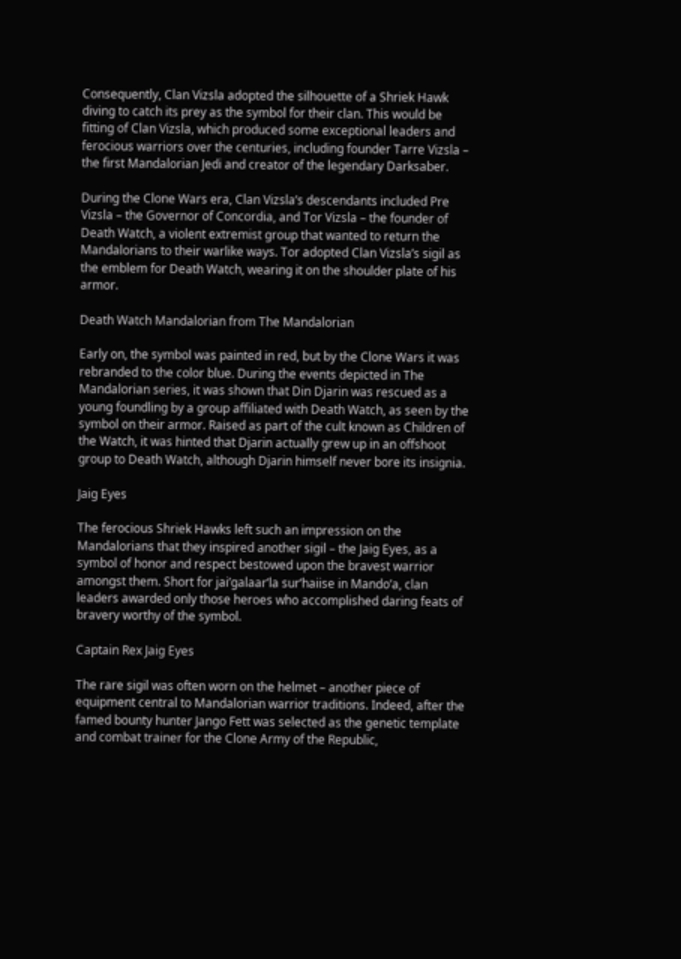Consequently, Clan Vizsla adopted the silhouette of a Shriek Hawk diving to catch its prey as the symbol for their clan. This would be fitting of Clan Vizsla, which produced some exceptional leaders and ferocious warriors over the centuries, including founder Tarre Vizsla – the first Mandalorian Jedi and creator of the legendary Darksaber.

During the Clone Wars era, Clan Vizsla’s descendants included Pre Vizsla – the Governor of Concordia, and Tor Vizsla – the founder of Death Watch, a violent extremist group that wanted to return the Mandalorians to their warlike ways. Tor adopted Clan Vizsla’s sigil as the emblem for Death Watch, wearing it on the shoulder plate of his armor.

Death Watch Mandalorian from The Mandalorian

Early on, the symbol was painted in red, but by the Clone Wars it was rebranded to the color blue. During the events depicted in The Mandalorian series, it was shown that Din Djarin was rescued as a young foundling by a group affiliated with Death Watch, as seen by the symbol on their armor. Raised as part of the cult known as Children of the Watch, it was hinted that Djarin actually grew up in an offshoot group to Death Watch, although Djarin himself never bore its insignia.

Jaig Eyes

The ferocious Shriek Hawks left such an impression on the Mandalorians that they inspired another sigil – the Jaig Eyes, as a symbol of honor and respect bestowed upon the bravest warrior amongst them. Short for jai’galaar’la sur’haiise in Mando’a, clan leaders awarded only those heroes who accomplished daring feats of bravery worthy of the symbol.

Captain Rex Jaig Eyes

The rare sigil was often worn on the helmet – another piece of equipment central to Mandalorian warrior traditions. Indeed, after the famed bounty hunter Jango Fett was selected as the genetic template and combat trainer for the Clone Army of the Republic,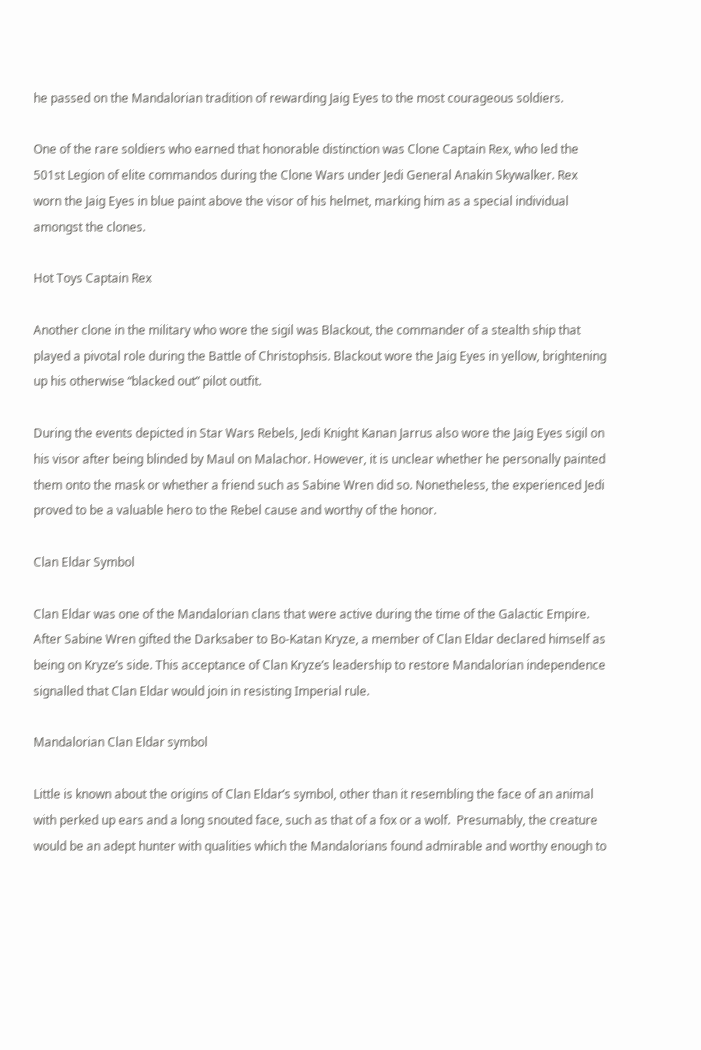he passed on the Mandalorian tradition of rewarding Jaig Eyes to the most courageous soldiers.

One of the rare soldiers who earned that honorable distinction was Clone Captain Rex, who led the 501st Legion of elite commandos during the Clone Wars under Jedi General Anakin Skywalker. Rex worn the Jaig Eyes in blue paint above the visor of his helmet, marking him as a special individual amongst the clones.

Hot Toys Captain Rex

Another clone in the military who wore the sigil was Blackout, the commander of a stealth ship that played a pivotal role during the Battle of Christophsis. Blackout wore the Jaig Eyes in yellow, brightening up his otherwise “blacked out” pilot outfit.

During the events depicted in Star Wars Rebels, Jedi Knight Kanan Jarrus also wore the Jaig Eyes sigil on his visor after being blinded by Maul on Malachor. However, it is unclear whether he personally painted them onto the mask or whether a friend such as Sabine Wren did so. Nonetheless, the experienced Jedi proved to be a valuable hero to the Rebel cause and worthy of the honor.

Clan Eldar Symbol

Clan Eldar was one of the Mandalorian clans that were active during the time of the Galactic Empire. After Sabine Wren gifted the Darksaber to Bo-Katan Kryze, a member of Clan Eldar declared himself as being on Kryze’s side. This acceptance of Clan Kryze’s leadership to restore Mandalorian independence signalled that Clan Eldar would join in resisting Imperial rule.

Mandalorian Clan Eldar symbol

Little is known about the origins of Clan Eldar’s symbol, other than it resembling the face of an animal with perked up ears and a long snouted face, such as that of a fox or a wolf.  Presumably, the creature would be an adept hunter with qualities which the Mandalorians found admirable and worthy enough to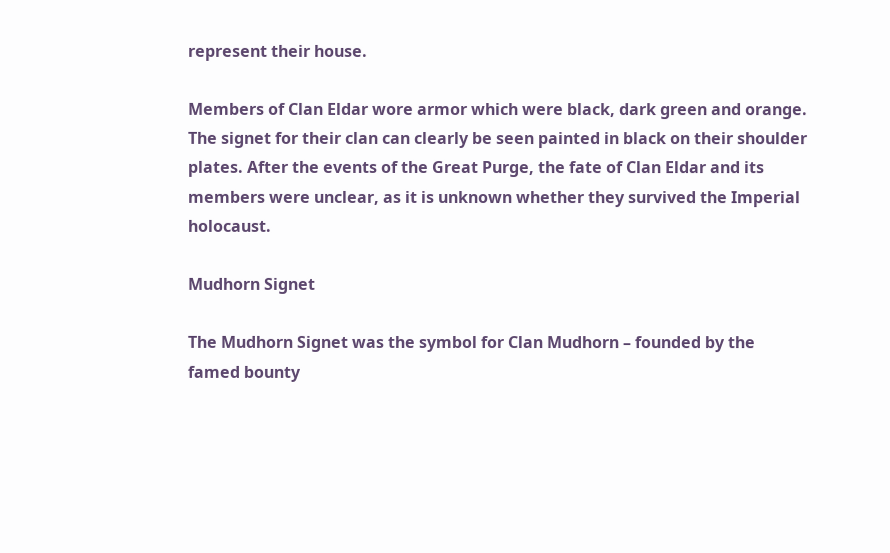represent their house.

Members of Clan Eldar wore armor which were black, dark green and orange. The signet for their clan can clearly be seen painted in black on their shoulder plates. After the events of the Great Purge, the fate of Clan Eldar and its members were unclear, as it is unknown whether they survived the Imperial holocaust.

Mudhorn Signet

The Mudhorn Signet was the symbol for Clan Mudhorn – founded by the famed bounty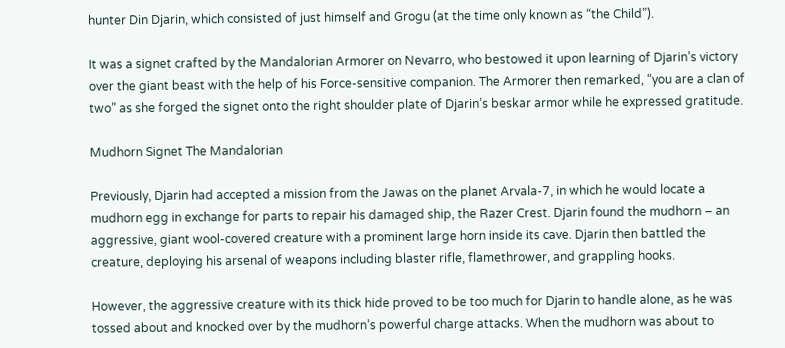hunter Din Djarin, which consisted of just himself and Grogu (at the time only known as “the Child”).

It was a signet crafted by the Mandalorian Armorer on Nevarro, who bestowed it upon learning of Djarin’s victory over the giant beast with the help of his Force-sensitive companion. The Armorer then remarked, “you are a clan of two” as she forged the signet onto the right shoulder plate of Djarin’s beskar armor while he expressed gratitude.

Mudhorn Signet The Mandalorian

Previously, Djarin had accepted a mission from the Jawas on the planet Arvala-7, in which he would locate a mudhorn egg in exchange for parts to repair his damaged ship, the Razer Crest. Djarin found the mudhorn – an aggressive, giant wool-covered creature with a prominent large horn inside its cave. Djarin then battled the creature, deploying his arsenal of weapons including blaster rifle, flamethrower, and grappling hooks.

However, the aggressive creature with its thick hide proved to be too much for Djarin to handle alone, as he was tossed about and knocked over by the mudhorn’s powerful charge attacks. When the mudhorn was about to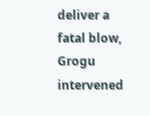deliver a fatal blow, Grogu intervened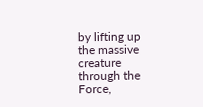by lifting up the massive creature through the Force,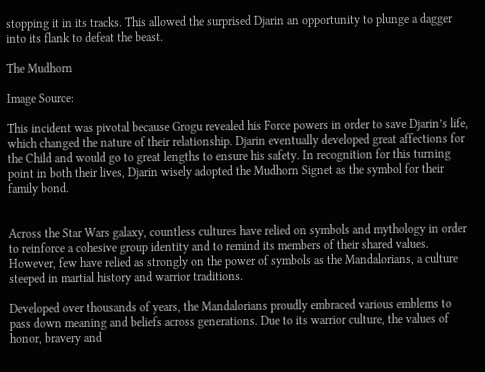stopping it in its tracks. This allowed the surprised Djarin an opportunity to plunge a dagger into its flank to defeat the beast.

The Mudhorn

Image Source:

This incident was pivotal because Grogu revealed his Force powers in order to save Djarin’s life, which changed the nature of their relationship. Djarin eventually developed great affections for the Child and would go to great lengths to ensure his safety. In recognition for this turning point in both their lives, Djarin wisely adopted the Mudhorn Signet as the symbol for their family bond.


Across the Star Wars galaxy, countless cultures have relied on symbols and mythology in order to reinforce a cohesive group identity and to remind its members of their shared values. However, few have relied as strongly on the power of symbols as the Mandalorians, a culture steeped in martial history and warrior traditions.

Developed over thousands of years, the Mandalorians proudly embraced various emblems to pass down meaning and beliefs across generations. Due to its warrior culture, the values of honor, bravery and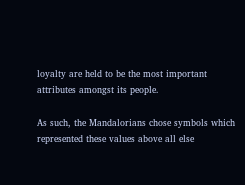loyalty are held to be the most important attributes amongst its people.

As such, the Mandalorians chose symbols which represented these values above all else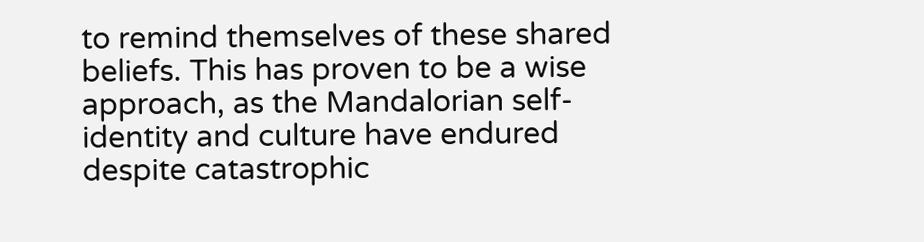to remind themselves of these shared beliefs. This has proven to be a wise approach, as the Mandalorian self-identity and culture have endured despite catastrophic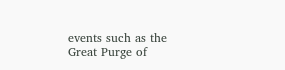events such as the Great Purge of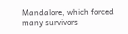Mandalore, which forced many survivors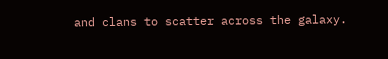and clans to scatter across the galaxy.